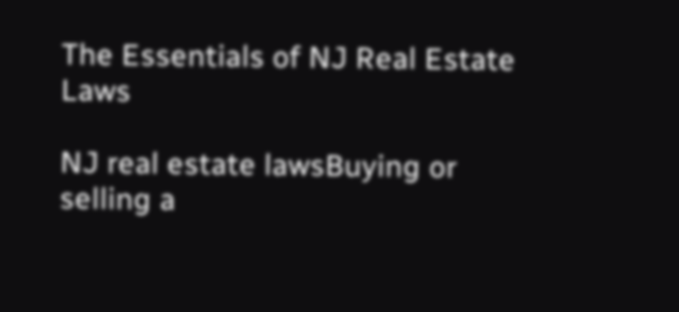The Essentials of NJ Real Estate Laws

NJ real estate lawsBuying or selling a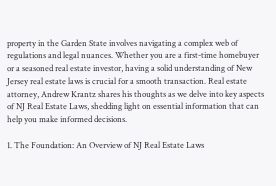property in the Garden State involves navigating a complex web of regulations and legal nuances. Whether you are a first-time homebuyer or a seasoned real estate investor, having a solid understanding of New Jersey real estate laws is crucial for a smooth transaction. Real estate attorney, Andrew Krantz shares his thoughts as we delve into key aspects of NJ Real Estate Laws, shedding light on essential information that can help you make informed decisions.

1. The Foundation: An Overview of NJ Real Estate Laws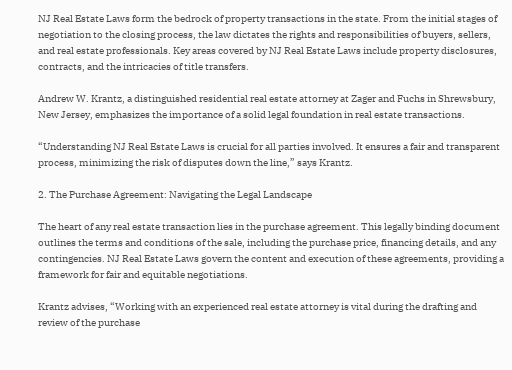NJ Real Estate Laws form the bedrock of property transactions in the state. From the initial stages of negotiation to the closing process, the law dictates the rights and responsibilities of buyers, sellers, and real estate professionals. Key areas covered by NJ Real Estate Laws include property disclosures, contracts, and the intricacies of title transfers.

Andrew W. Krantz, a distinguished residential real estate attorney at Zager and Fuchs in Shrewsbury, New Jersey, emphasizes the importance of a solid legal foundation in real estate transactions.

“Understanding NJ Real Estate Laws is crucial for all parties involved. It ensures a fair and transparent process, minimizing the risk of disputes down the line,” says Krantz.

2. The Purchase Agreement: Navigating the Legal Landscape

The heart of any real estate transaction lies in the purchase agreement. This legally binding document outlines the terms and conditions of the sale, including the purchase price, financing details, and any contingencies. NJ Real Estate Laws govern the content and execution of these agreements, providing a framework for fair and equitable negotiations.

Krantz advises, “Working with an experienced real estate attorney is vital during the drafting and review of the purchase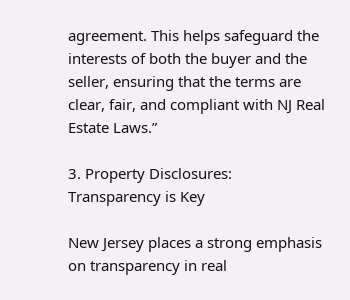agreement. This helps safeguard the interests of both the buyer and the seller, ensuring that the terms are clear, fair, and compliant with NJ Real Estate Laws.”

3. Property Disclosures: Transparency is Key

New Jersey places a strong emphasis on transparency in real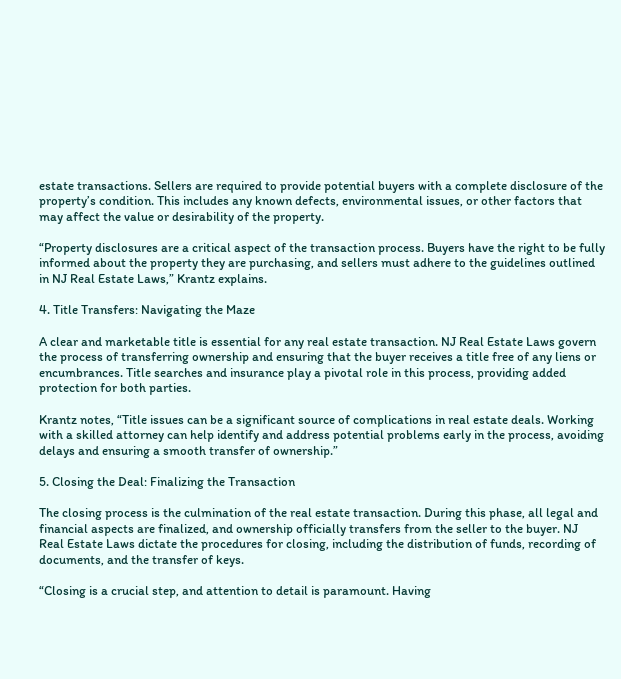estate transactions. Sellers are required to provide potential buyers with a complete disclosure of the property’s condition. This includes any known defects, environmental issues, or other factors that may affect the value or desirability of the property.

“Property disclosures are a critical aspect of the transaction process. Buyers have the right to be fully informed about the property they are purchasing, and sellers must adhere to the guidelines outlined in NJ Real Estate Laws,” Krantz explains.

4. Title Transfers: Navigating the Maze

A clear and marketable title is essential for any real estate transaction. NJ Real Estate Laws govern the process of transferring ownership and ensuring that the buyer receives a title free of any liens or encumbrances. Title searches and insurance play a pivotal role in this process, providing added protection for both parties.

Krantz notes, “Title issues can be a significant source of complications in real estate deals. Working with a skilled attorney can help identify and address potential problems early in the process, avoiding delays and ensuring a smooth transfer of ownership.”

5. Closing the Deal: Finalizing the Transaction

The closing process is the culmination of the real estate transaction. During this phase, all legal and financial aspects are finalized, and ownership officially transfers from the seller to the buyer. NJ Real Estate Laws dictate the procedures for closing, including the distribution of funds, recording of documents, and the transfer of keys.

“Closing is a crucial step, and attention to detail is paramount. Having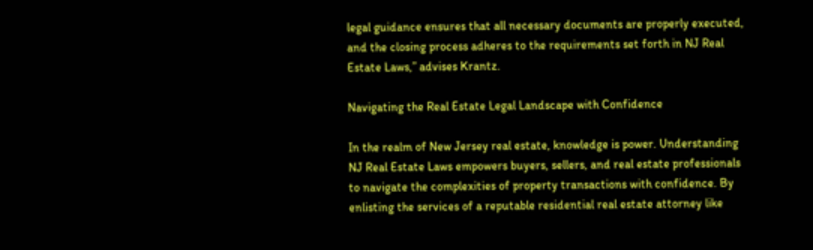legal guidance ensures that all necessary documents are properly executed, and the closing process adheres to the requirements set forth in NJ Real Estate Laws,” advises Krantz.

Navigating the Real Estate Legal Landscape with Confidence

In the realm of New Jersey real estate, knowledge is power. Understanding NJ Real Estate Laws empowers buyers, sellers, and real estate professionals to navigate the complexities of property transactions with confidence. By enlisting the services of a reputable residential real estate attorney like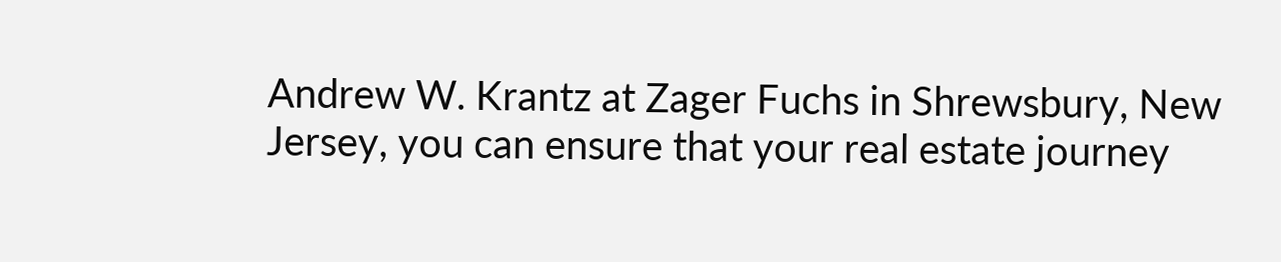Andrew W. Krantz at Zager Fuchs in Shrewsbury, New Jersey, you can ensure that your real estate journey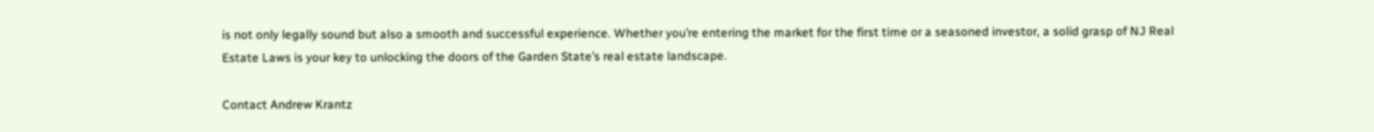is not only legally sound but also a smooth and successful experience. Whether you’re entering the market for the first time or a seasoned investor, a solid grasp of NJ Real Estate Laws is your key to unlocking the doors of the Garden State’s real estate landscape.

Contact Andrew Krantz